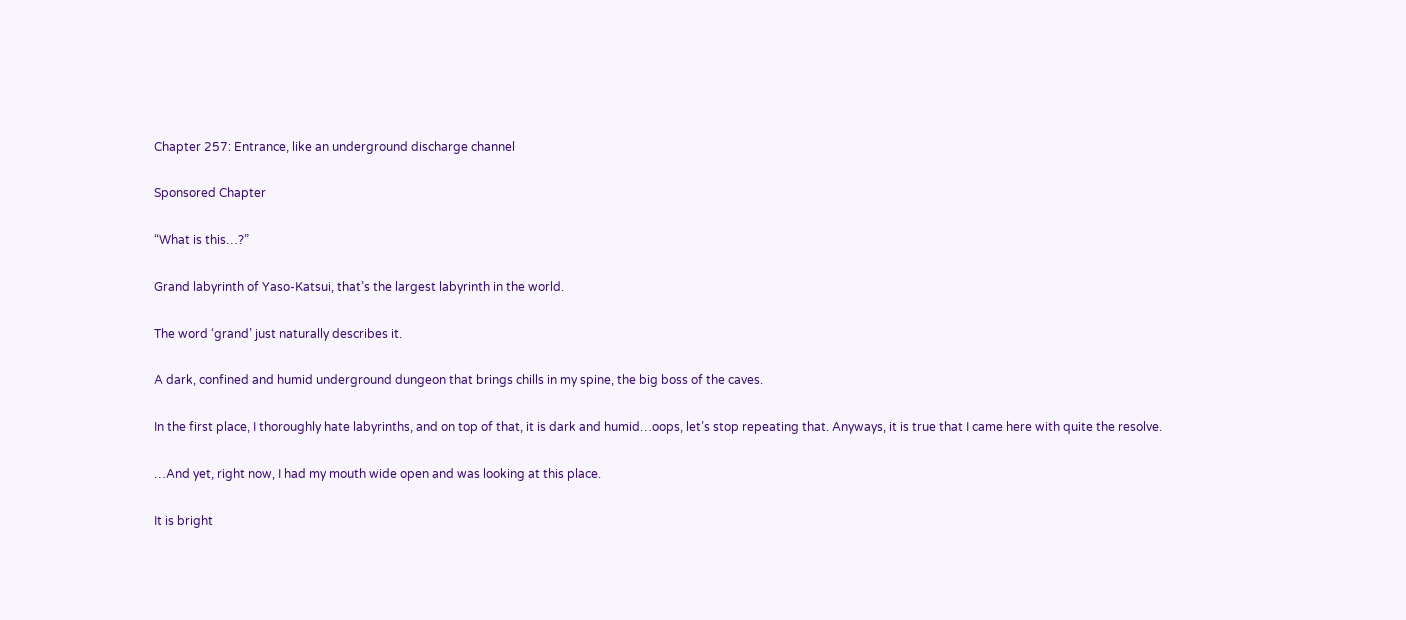Chapter 257: Entrance, like an underground discharge channel

Sponsored Chapter

“What is this…?”

Grand labyrinth of Yaso-Katsui, that’s the largest labyrinth in the world.

The word ‘grand’ just naturally describes it.

A dark, confined and humid underground dungeon that brings chills in my spine, the big boss of the caves.

In the first place, I thoroughly hate labyrinths, and on top of that, it is dark and humid…oops, let’s stop repeating that. Anyways, it is true that I came here with quite the resolve.

…And yet, right now, I had my mouth wide open and was looking at this place.

It is bright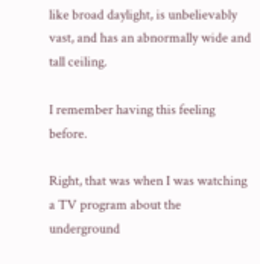like broad daylight, is unbelievably vast, and has an abnormally wide and tall ceiling.

I remember having this feeling before.

Right, that was when I was watching a TV program about the underground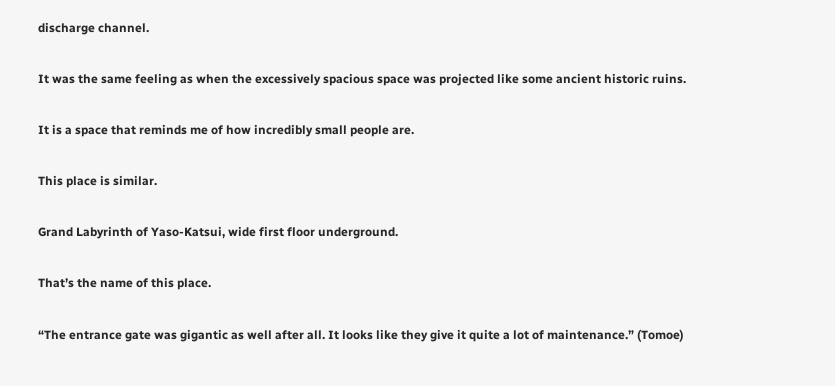discharge channel.

It was the same feeling as when the excessively spacious space was projected like some ancient historic ruins.

It is a space that reminds me of how incredibly small people are.

This place is similar.

Grand Labyrinth of Yaso-Katsui, wide first floor underground.

That’s the name of this place.

“The entrance gate was gigantic as well after all. It looks like they give it quite a lot of maintenance.” (Tomoe)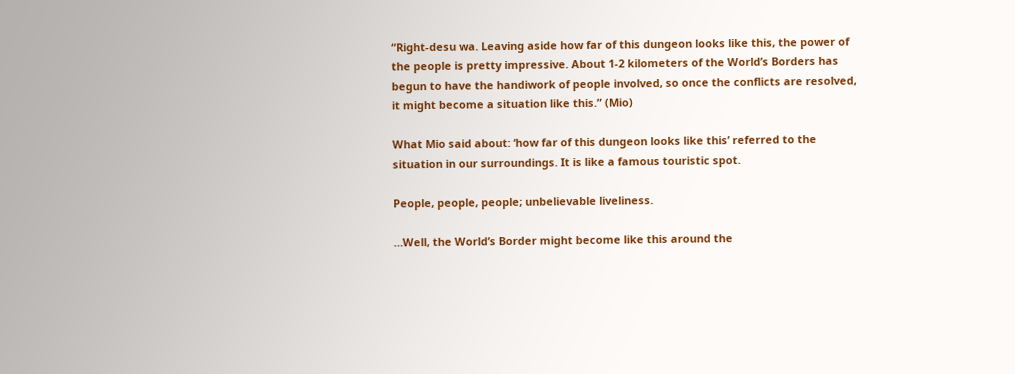“Right-desu wa. Leaving aside how far of this dungeon looks like this, the power of the people is pretty impressive. About 1-2 kilometers of the World’s Borders has begun to have the handiwork of people involved, so once the conflicts are resolved, it might become a situation like this.” (Mio)

What Mio said about: ‘how far of this dungeon looks like this’ referred to the situation in our surroundings. It is like a famous touristic spot.

People, people, people; unbelievable liveliness.

…Well, the World’s Border might become like this around the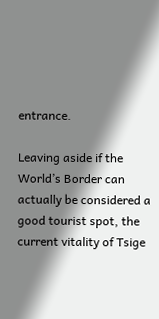entrance.

Leaving aside if the World’s Border can actually be considered a good tourist spot, the current vitality of Tsige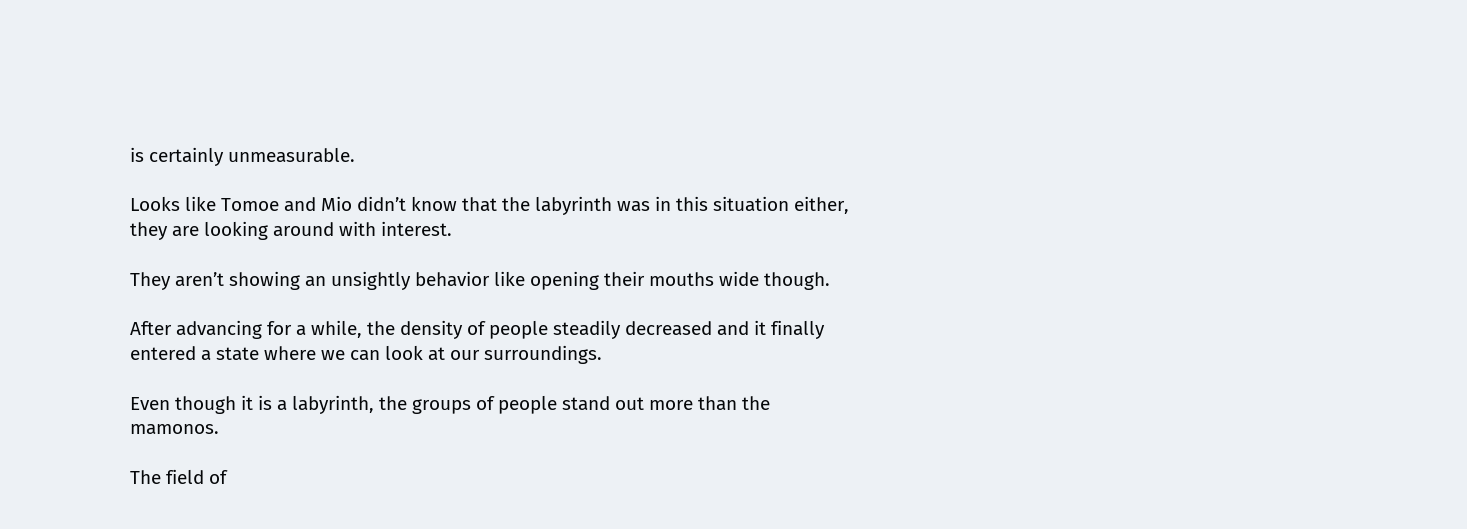is certainly unmeasurable.

Looks like Tomoe and Mio didn’t know that the labyrinth was in this situation either, they are looking around with interest.

They aren’t showing an unsightly behavior like opening their mouths wide though.

After advancing for a while, the density of people steadily decreased and it finally entered a state where we can look at our surroundings.

Even though it is a labyrinth, the groups of people stand out more than the mamonos.

The field of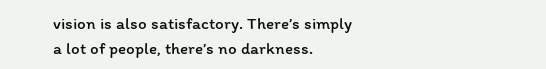vision is also satisfactory. There’s simply a lot of people, there’s no darkness.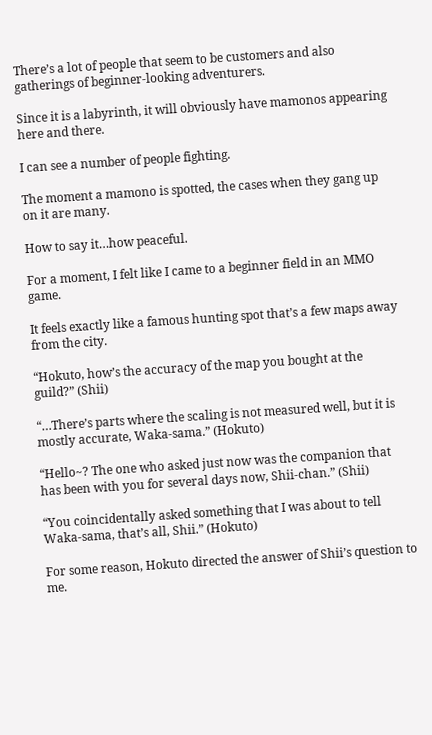There’s a lot of people that seem to be customers and also gatherings of beginner-looking adventurers.

Since it is a labyrinth, it will obviously have mamonos appearing here and there.

I can see a number of people fighting.

The moment a mamono is spotted, the cases when they gang up on it are many.

How to say it…how peaceful.

For a moment, I felt like I came to a beginner field in an MMO game.

It feels exactly like a famous hunting spot that’s a few maps away from the city.

“Hokuto, how’s the accuracy of the map you bought at the guild?” (Shii)

“…There’s parts where the scaling is not measured well, but it is mostly accurate, Waka-sama.” (Hokuto)

“Hello~? The one who asked just now was the companion that has been with you for several days now, Shii-chan.” (Shii)

“You coincidentally asked something that I was about to tell Waka-sama, that’s all, Shii.” (Hokuto)

For some reason, Hokuto directed the answer of Shii’s question to me.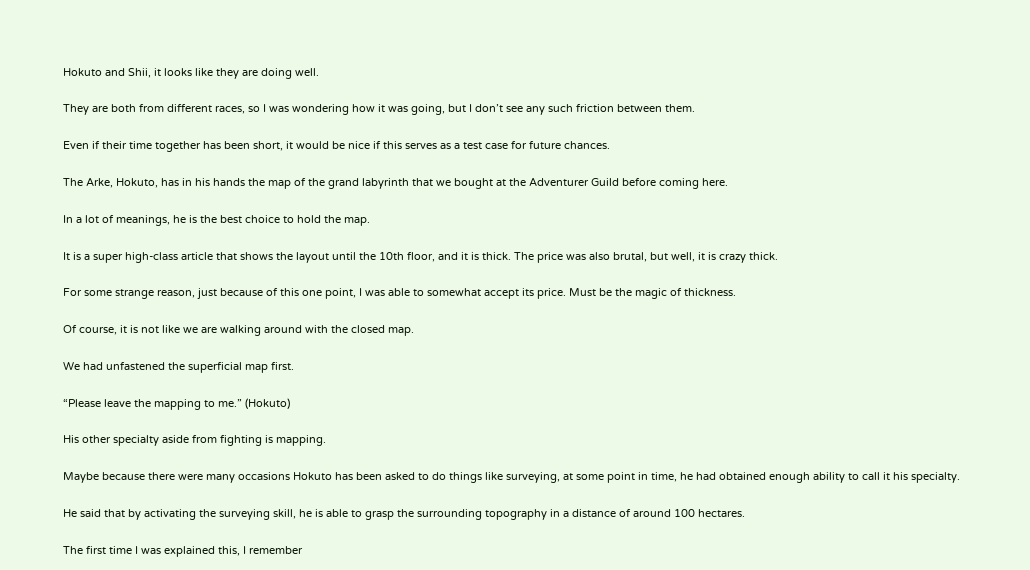Hokuto and Shii, it looks like they are doing well.

They are both from different races, so I was wondering how it was going, but I don’t see any such friction between them.

Even if their time together has been short, it would be nice if this serves as a test case for future chances.

The Arke, Hokuto, has in his hands the map of the grand labyrinth that we bought at the Adventurer Guild before coming here.

In a lot of meanings, he is the best choice to hold the map.

It is a super high-class article that shows the layout until the 10th floor, and it is thick. The price was also brutal, but well, it is crazy thick.

For some strange reason, just because of this one point, I was able to somewhat accept its price. Must be the magic of thickness.

Of course, it is not like we are walking around with the closed map.

We had unfastened the superficial map first.

“Please leave the mapping to me.” (Hokuto)

His other specialty aside from fighting is mapping.

Maybe because there were many occasions Hokuto has been asked to do things like surveying, at some point in time, he had obtained enough ability to call it his specialty.

He said that by activating the surveying skill, he is able to grasp the surrounding topography in a distance of around 100 hectares.

The first time I was explained this, I remember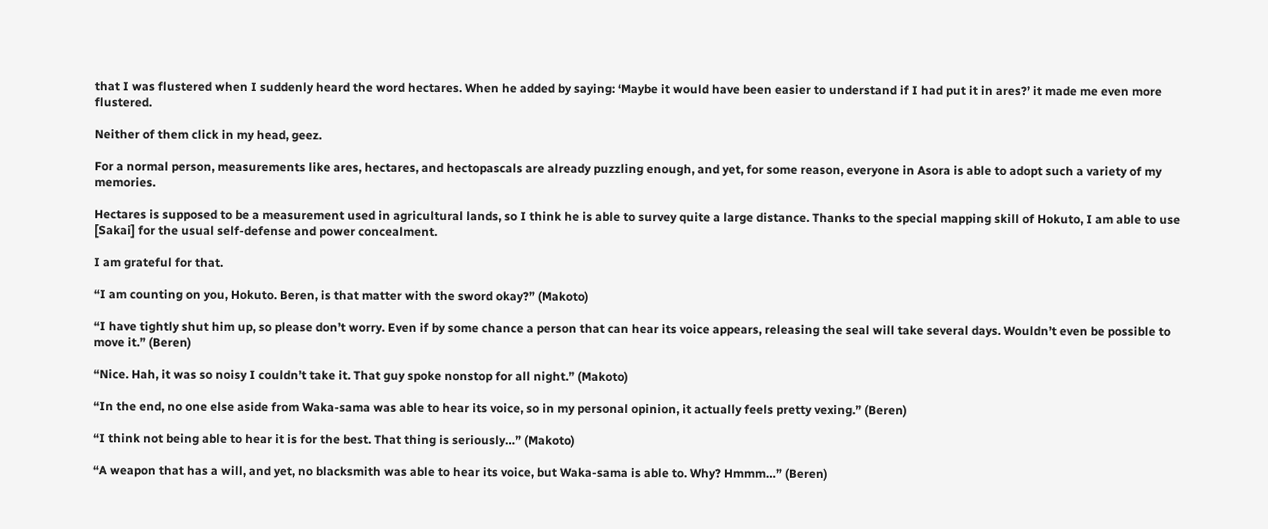that I was flustered when I suddenly heard the word hectares. When he added by saying: ‘Maybe it would have been easier to understand if I had put it in ares?’ it made me even more flustered.

Neither of them click in my head, geez.

For a normal person, measurements like ares, hectares, and hectopascals are already puzzling enough, and yet, for some reason, everyone in Asora is able to adopt such a variety of my memories.

Hectares is supposed to be a measurement used in agricultural lands, so I think he is able to survey quite a large distance. Thanks to the special mapping skill of Hokuto, I am able to use [Sakai] for the usual self-defense and power concealment.

I am grateful for that.

“I am counting on you, Hokuto. Beren, is that matter with the sword okay?” (Makoto)

“I have tightly shut him up, so please don’t worry. Even if by some chance a person that can hear its voice appears, releasing the seal will take several days. Wouldn’t even be possible to move it.” (Beren)

“Nice. Hah, it was so noisy I couldn’t take it. That guy spoke nonstop for all night.” (Makoto)

“In the end, no one else aside from Waka-sama was able to hear its voice, so in my personal opinion, it actually feels pretty vexing.” (Beren)

“I think not being able to hear it is for the best. That thing is seriously…” (Makoto)

“A weapon that has a will, and yet, no blacksmith was able to hear its voice, but Waka-sama is able to. Why? Hmmm…” (Beren)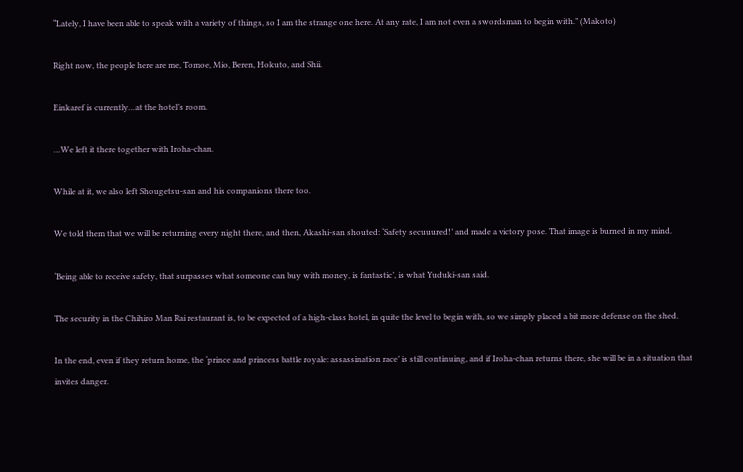“Lately, I have been able to speak with a variety of things, so I am the strange one here. At any rate, I am not even a swordsman to begin with.” (Makoto)

Right now, the people here are me, Tomoe, Mio, Beren, Hokuto, and Shii.

Einkaref is currently…at the hotel’s room.

…We left it there together with Iroha-chan.

While at it, we also left Shougetsu-san and his companions there too.

We told them that we will be returning every night there, and then, Akashi-san shouted: ‘Safety secuuured!’ and made a victory pose. That image is burned in my mind.

‘Being able to receive safety, that surpasses what someone can buy with money, is fantastic’, is what Yuduki-san said.

The security in the Chihiro Man Rai restaurant is, to be expected of a high-class hotel, in quite the level to begin with, so we simply placed a bit more defense on the shed.

In the end, even if they return home, the ‘prince and princess battle royale: assassination race’ is still continuing, and if Iroha-chan returns there, she will be in a situation that invites danger.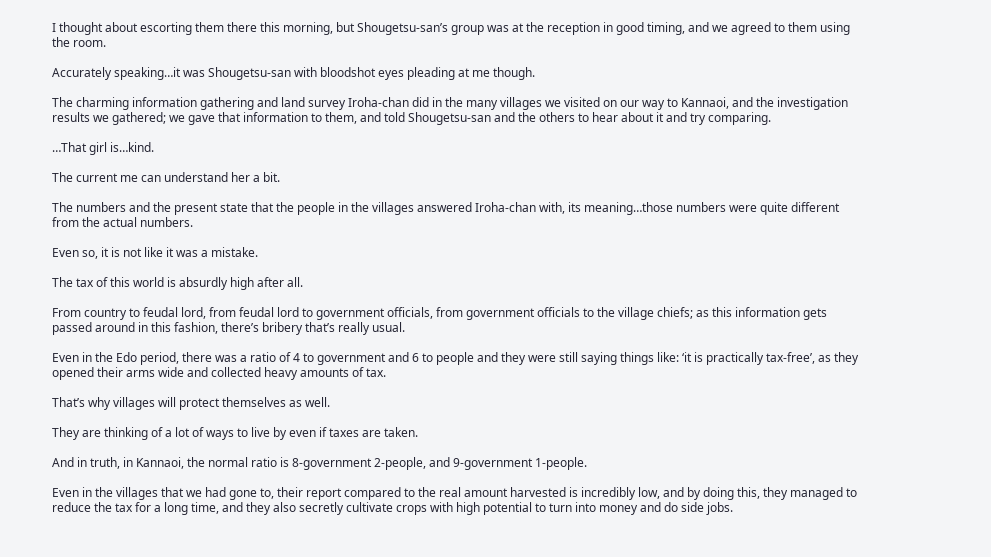I thought about escorting them there this morning, but Shougetsu-san’s group was at the reception in good timing, and we agreed to them using the room.

Accurately speaking…it was Shougetsu-san with bloodshot eyes pleading at me though.

The charming information gathering and land survey Iroha-chan did in the many villages we visited on our way to Kannaoi, and the investigation results we gathered; we gave that information to them, and told Shougetsu-san and the others to hear about it and try comparing.

…That girl is…kind.

The current me can understand her a bit.

The numbers and the present state that the people in the villages answered Iroha-chan with, its meaning…those numbers were quite different from the actual numbers.

Even so, it is not like it was a mistake.

The tax of this world is absurdly high after all.

From country to feudal lord, from feudal lord to government officials, from government officials to the village chiefs; as this information gets passed around in this fashion, there’s bribery that’s really usual.

Even in the Edo period, there was a ratio of 4 to government and 6 to people and they were still saying things like: ‘it is practically tax-free’, as they opened their arms wide and collected heavy amounts of tax.

That’s why villages will protect themselves as well.

They are thinking of a lot of ways to live by even if taxes are taken.

And in truth, in Kannaoi, the normal ratio is 8-government 2-people, and 9-government 1-people.

Even in the villages that we had gone to, their report compared to the real amount harvested is incredibly low, and by doing this, they managed to reduce the tax for a long time, and they also secretly cultivate crops with high potential to turn into money and do side jobs.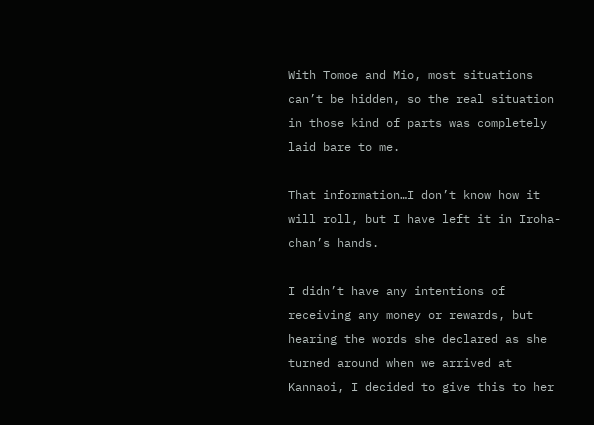With Tomoe and Mio, most situations can’t be hidden, so the real situation in those kind of parts was completely laid bare to me.

That information…I don’t know how it will roll, but I have left it in Iroha-chan’s hands.

I didn’t have any intentions of receiving any money or rewards, but hearing the words she declared as she turned around when we arrived at Kannaoi, I decided to give this to her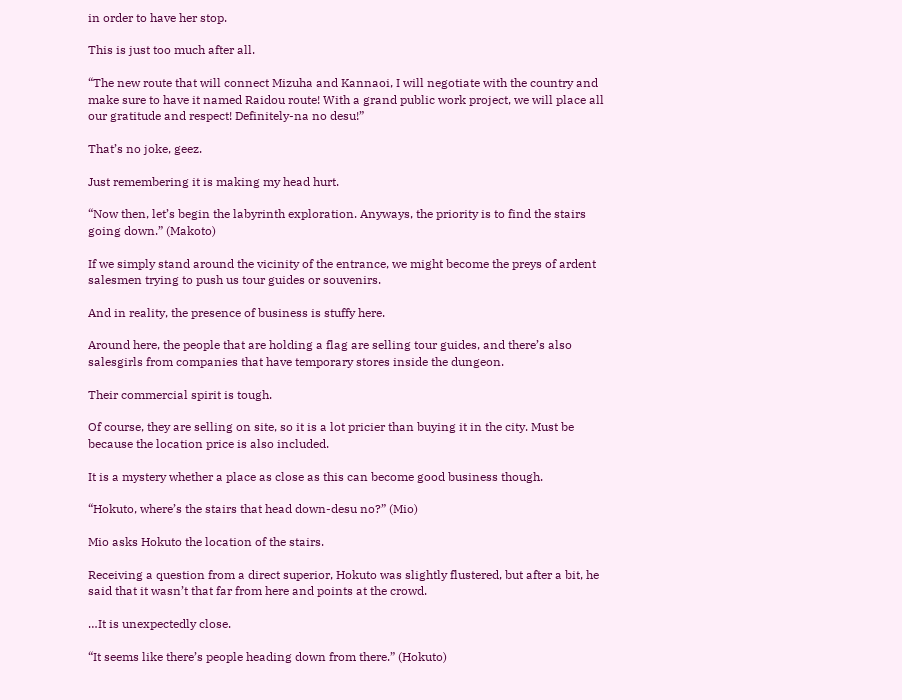in order to have her stop.

This is just too much after all.

“The new route that will connect Mizuha and Kannaoi, I will negotiate with the country and make sure to have it named Raidou route! With a grand public work project, we will place all our gratitude and respect! Definitely-na no desu!”

That’s no joke, geez.

Just remembering it is making my head hurt.

“Now then, let’s begin the labyrinth exploration. Anyways, the priority is to find the stairs going down.” (Makoto)

If we simply stand around the vicinity of the entrance, we might become the preys of ardent salesmen trying to push us tour guides or souvenirs.

And in reality, the presence of business is stuffy here.

Around here, the people that are holding a flag are selling tour guides, and there’s also salesgirls from companies that have temporary stores inside the dungeon.

Their commercial spirit is tough.

Of course, they are selling on site, so it is a lot pricier than buying it in the city. Must be because the location price is also included.

It is a mystery whether a place as close as this can become good business though.

“Hokuto, where’s the stairs that head down-desu no?” (Mio)

Mio asks Hokuto the location of the stairs.

Receiving a question from a direct superior, Hokuto was slightly flustered, but after a bit, he said that it wasn’t that far from here and points at the crowd.

…It is unexpectedly close.

“It seems like there’s people heading down from there.” (Hokuto)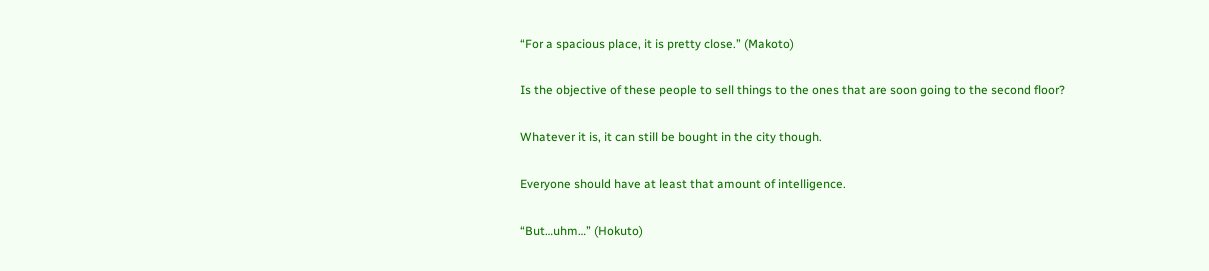“For a spacious place, it is pretty close.” (Makoto)

Is the objective of these people to sell things to the ones that are soon going to the second floor?

Whatever it is, it can still be bought in the city though.

Everyone should have at least that amount of intelligence.

“But…uhm…” (Hokuto)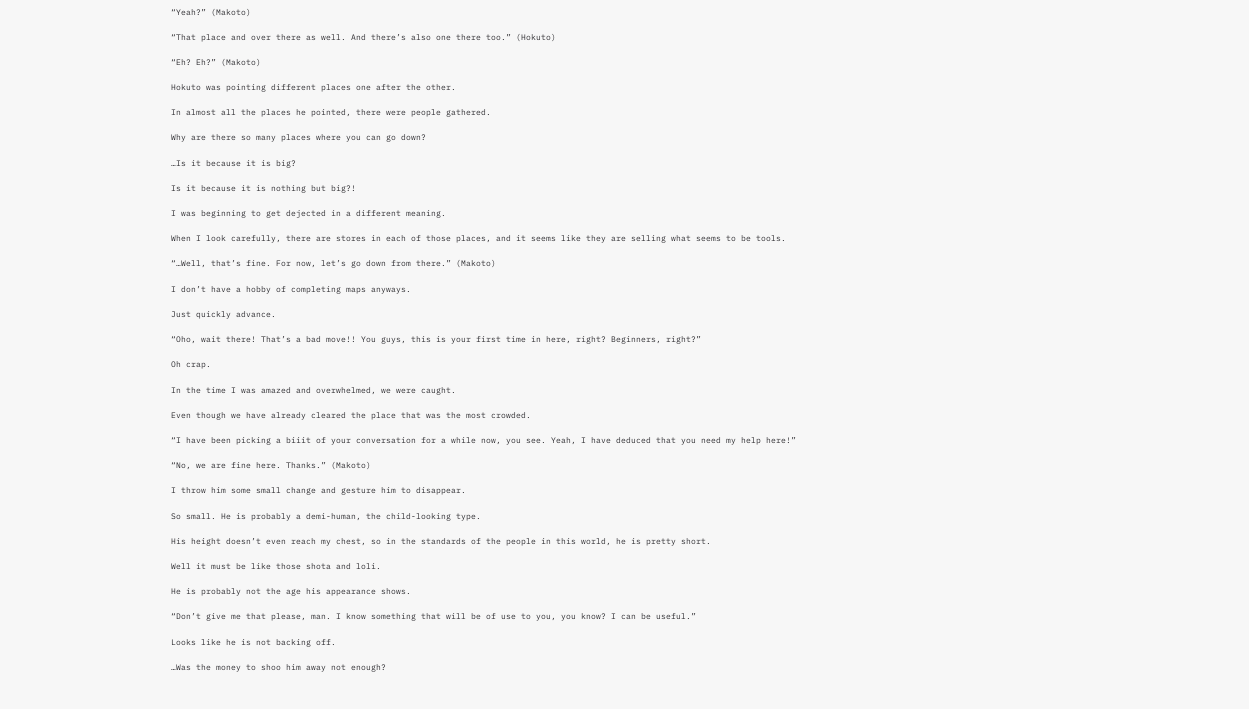“Yeah?” (Makoto)

“That place and over there as well. And there’s also one there too.” (Hokuto)

“Eh? Eh?” (Makoto)

Hokuto was pointing different places one after the other.

In almost all the places he pointed, there were people gathered.

Why are there so many places where you can go down?

…Is it because it is big?

Is it because it is nothing but big?!

I was beginning to get dejected in a different meaning.

When I look carefully, there are stores in each of those places, and it seems like they are selling what seems to be tools.

“…Well, that’s fine. For now, let’s go down from there.” (Makoto)

I don’t have a hobby of completing maps anyways.

Just quickly advance.

“Oho, wait there! That’s a bad move!! You guys, this is your first time in here, right? Beginners, right?”

Oh crap.

In the time I was amazed and overwhelmed, we were caught.

Even though we have already cleared the place that was the most crowded.

“I have been picking a biiit of your conversation for a while now, you see. Yeah, I have deduced that you need my help here!”

“No, we are fine here. Thanks.” (Makoto)

I throw him some small change and gesture him to disappear.

So small. He is probably a demi-human, the child-looking type.

His height doesn’t even reach my chest, so in the standards of the people in this world, he is pretty short.

Well it must be like those shota and loli.

He is probably not the age his appearance shows.

“Don’t give me that please, man. I know something that will be of use to you, you know? I can be useful.”

Looks like he is not backing off.

…Was the money to shoo him away not enough?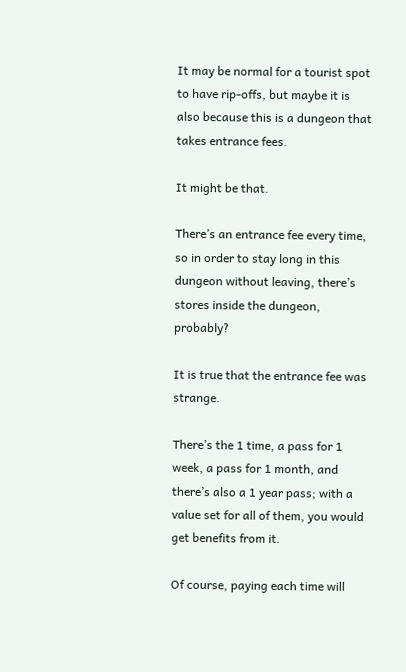It may be normal for a tourist spot to have rip-offs, but maybe it is also because this is a dungeon that takes entrance fees.

It might be that.

There’s an entrance fee every time, so in order to stay long in this dungeon without leaving, there’s stores inside the dungeon, probably?

It is true that the entrance fee was strange.

There’s the 1 time, a pass for 1 week, a pass for 1 month, and there’s also a 1 year pass; with a value set for all of them, you would get benefits from it.

Of course, paying each time will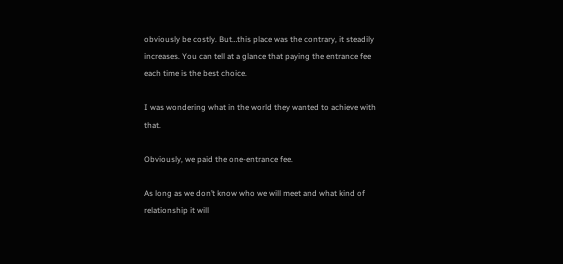obviously be costly. But…this place was the contrary, it steadily increases. You can tell at a glance that paying the entrance fee each time is the best choice.

I was wondering what in the world they wanted to achieve with that.

Obviously, we paid the one-entrance fee.

As long as we don’t know who we will meet and what kind of relationship it will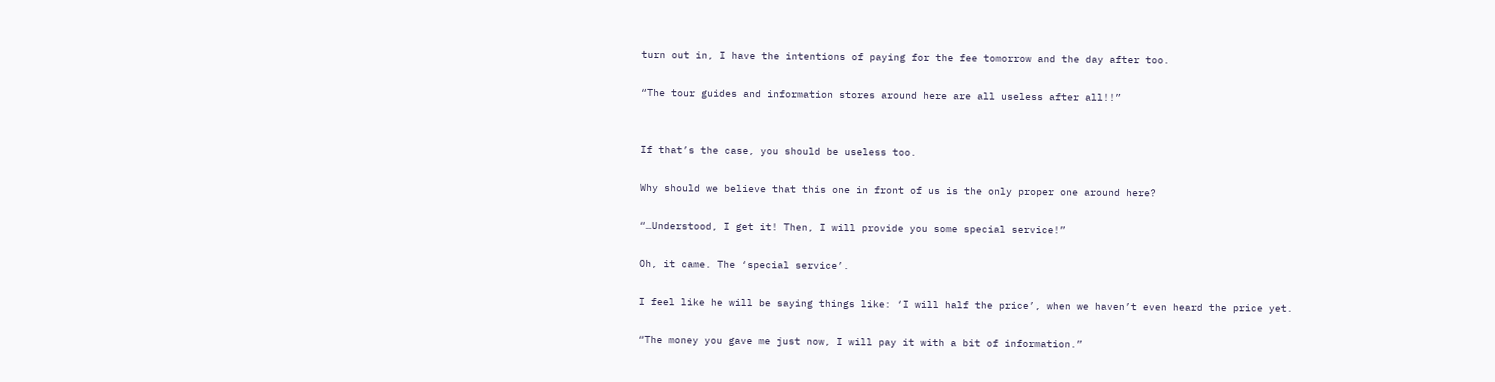turn out in, I have the intentions of paying for the fee tomorrow and the day after too.

“The tour guides and information stores around here are all useless after all!!”


If that’s the case, you should be useless too.

Why should we believe that this one in front of us is the only proper one around here?

“…Understood, I get it! Then, I will provide you some special service!”

Oh, it came. The ‘special service’.

I feel like he will be saying things like: ‘I will half the price’, when we haven’t even heard the price yet.

“The money you gave me just now, I will pay it with a bit of information.”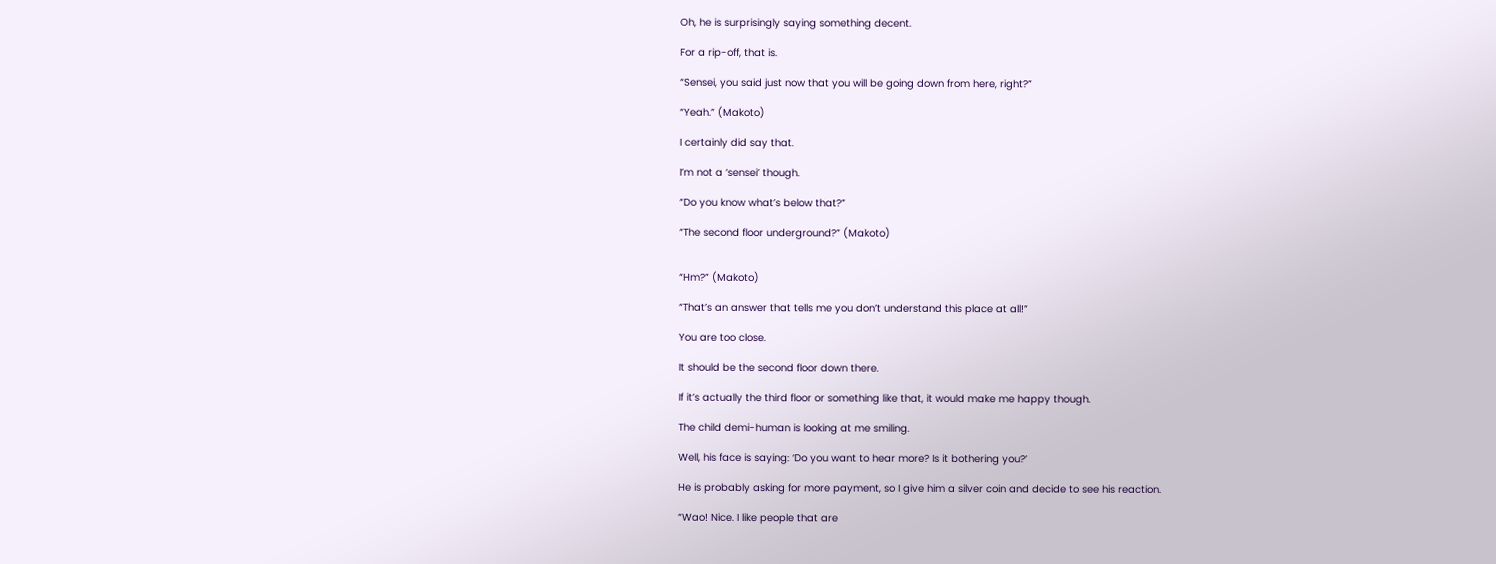Oh, he is surprisingly saying something decent.

For a rip-off, that is.

“Sensei, you said just now that you will be going down from here, right?”

“Yeah.” (Makoto)

I certainly did say that.

I’m not a ‘sensei’ though.

“Do you know what’s below that?”

“The second floor underground?” (Makoto)


“Hm?” (Makoto)

“That’s an answer that tells me you don’t understand this place at all!”

You are too close.

It should be the second floor down there.

If it’s actually the third floor or something like that, it would make me happy though.

The child demi-human is looking at me smiling.

Well, his face is saying: ‘Do you want to hear more? Is it bothering you?’

He is probably asking for more payment, so I give him a silver coin and decide to see his reaction.

“Wao! Nice. I like people that are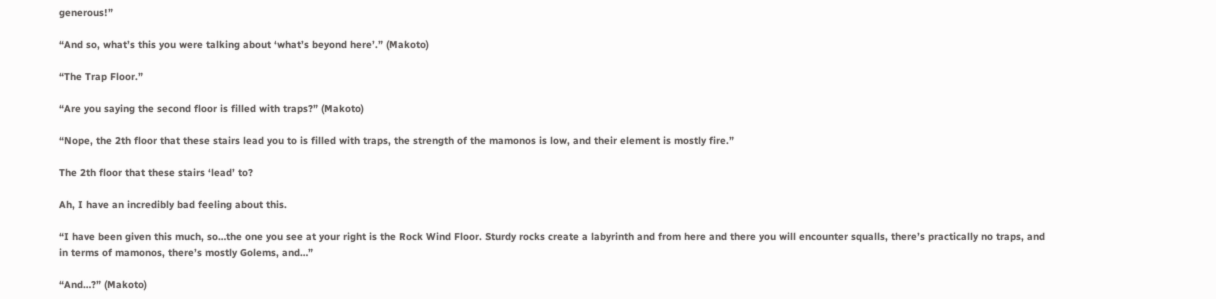generous!”

“And so, what’s this you were talking about ‘what’s beyond here’.” (Makoto)

“The Trap Floor.”

“Are you saying the second floor is filled with traps?” (Makoto)

“Nope, the 2th floor that these stairs lead you to is filled with traps, the strength of the mamonos is low, and their element is mostly fire.”

The 2th floor that these stairs ‘lead’ to?

Ah, I have an incredibly bad feeling about this.

“I have been given this much, so…the one you see at your right is the Rock Wind Floor. Sturdy rocks create a labyrinth and from here and there you will encounter squalls, there’s practically no traps, and in terms of mamonos, there’s mostly Golems, and…”

“And…?” (Makoto)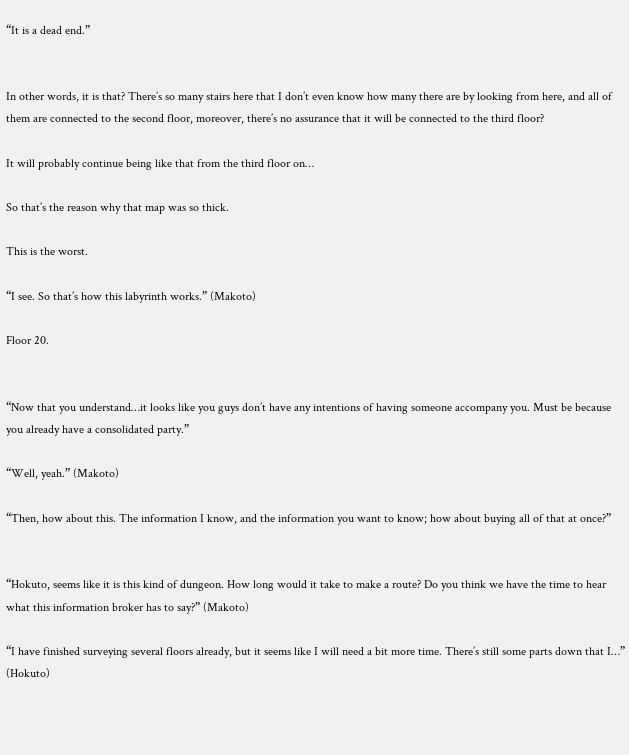“It is a dead end.”


In other words, it is that? There’s so many stairs here that I don’t even know how many there are by looking from here, and all of them are connected to the second floor, moreover, there’s no assurance that it will be connected to the third floor?

It will probably continue being like that from the third floor on…

So that’s the reason why that map was so thick.

This is the worst.

“I see. So that’s how this labyrinth works.” (Makoto)

Floor 20.


“Now that you understand…it looks like you guys don’t have any intentions of having someone accompany you. Must be because you already have a consolidated party.”

“Well, yeah.” (Makoto)

“Then, how about this. The information I know, and the information you want to know; how about buying all of that at once?”


“Hokuto, seems like it is this kind of dungeon. How long would it take to make a route? Do you think we have the time to hear what this information broker has to say?” (Makoto)

“I have finished surveying several floors already, but it seems like I will need a bit more time. There’s still some parts down that I…” (Hokuto)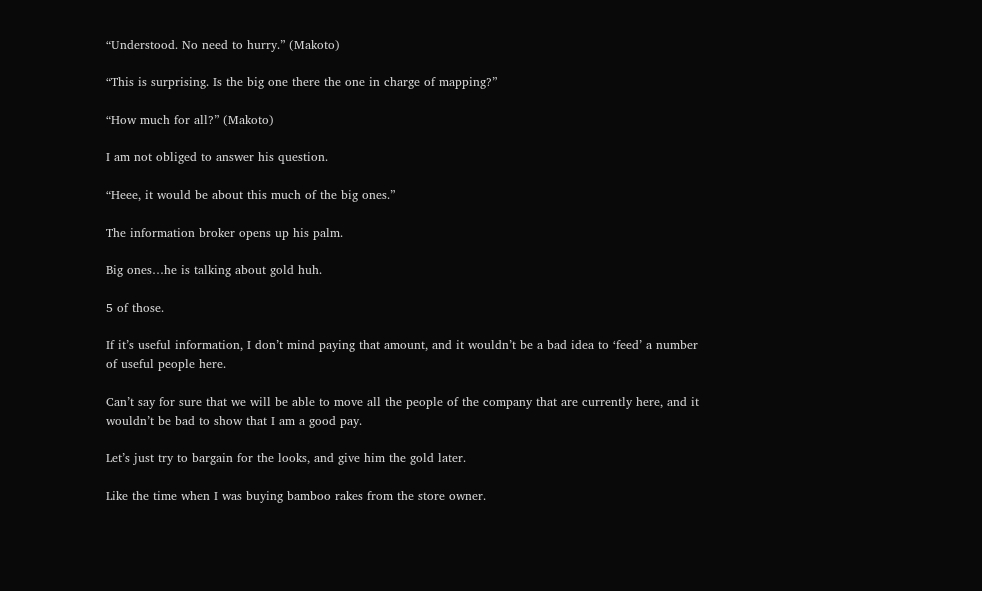“Understood. No need to hurry.” (Makoto)

“This is surprising. Is the big one there the one in charge of mapping?”

“How much for all?” (Makoto)

I am not obliged to answer his question.

“Heee, it would be about this much of the big ones.”

The information broker opens up his palm.

Big ones…he is talking about gold huh.

5 of those.

If it’s useful information, I don’t mind paying that amount, and it wouldn’t be a bad idea to ‘feed’ a number of useful people here.

Can’t say for sure that we will be able to move all the people of the company that are currently here, and it wouldn’t be bad to show that I am a good pay.

Let’s just try to bargain for the looks, and give him the gold later.

Like the time when I was buying bamboo rakes from the store owner.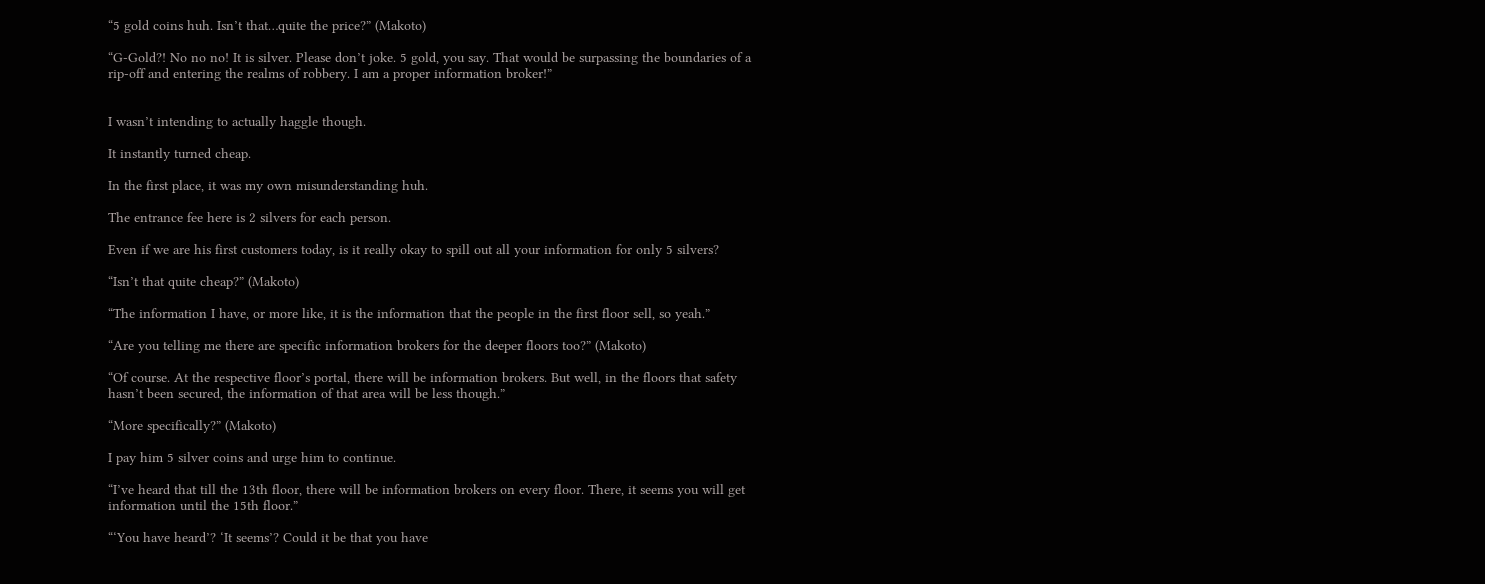“5 gold coins huh. Isn’t that…quite the price?” (Makoto)

“G-Gold?! No no no! It is silver. Please don’t joke. 5 gold, you say. That would be surpassing the boundaries of a rip-off and entering the realms of robbery. I am a proper information broker!”


I wasn’t intending to actually haggle though.

It instantly turned cheap.

In the first place, it was my own misunderstanding huh.

The entrance fee here is 2 silvers for each person.

Even if we are his first customers today, is it really okay to spill out all your information for only 5 silvers?

“Isn’t that quite cheap?” (Makoto)

“The information I have, or more like, it is the information that the people in the first floor sell, so yeah.”

“Are you telling me there are specific information brokers for the deeper floors too?” (Makoto)

“Of course. At the respective floor’s portal, there will be information brokers. But well, in the floors that safety hasn’t been secured, the information of that area will be less though.”

“More specifically?” (Makoto)

I pay him 5 silver coins and urge him to continue.

“I’ve heard that till the 13th floor, there will be information brokers on every floor. There, it seems you will get information until the 15th floor.”

“‘You have heard’? ‘It seems’? Could it be that you have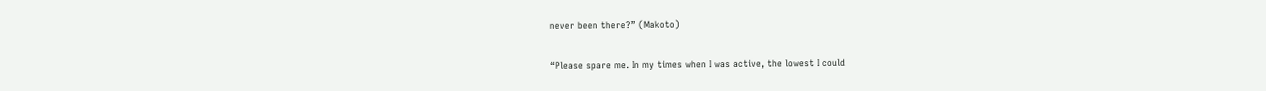never been there?” (Makoto)

“Please spare me. In my times when I was active, the lowest I could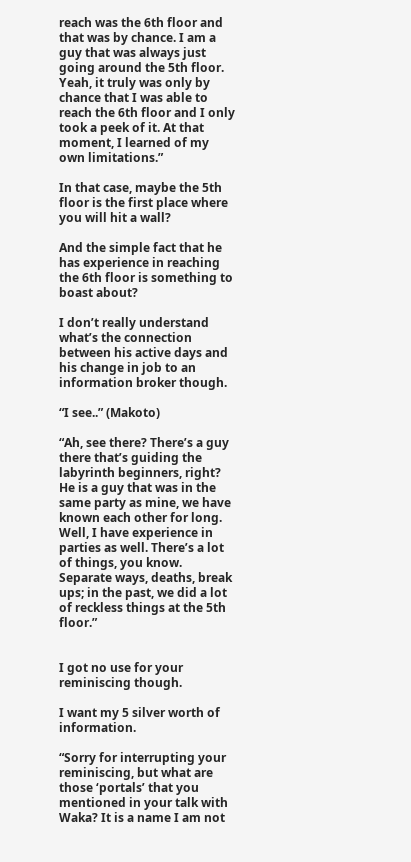reach was the 6th floor and that was by chance. I am a guy that was always just going around the 5th floor. Yeah, it truly was only by chance that I was able to reach the 6th floor and I only took a peek of it. At that moment, I learned of my own limitations.”

In that case, maybe the 5th floor is the first place where you will hit a wall?

And the simple fact that he has experience in reaching the 6th floor is something to boast about?

I don’t really understand what’s the connection between his active days and his change in job to an information broker though.

“I see..” (Makoto)

“Ah, see there? There’s a guy there that’s guiding the labyrinth beginners, right? He is a guy that was in the same party as mine, we have known each other for long. Well, I have experience in parties as well. There’s a lot of things, you know. Separate ways, deaths, break ups; in the past, we did a lot of reckless things at the 5th floor.”


I got no use for your reminiscing though.

I want my 5 silver worth of information.

“Sorry for interrupting your reminiscing, but what are those ‘portals’ that you mentioned in your talk with Waka? It is a name I am not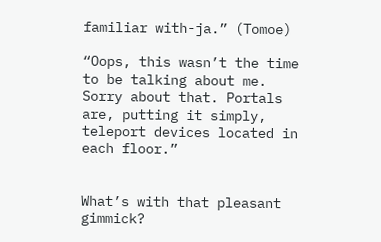familiar with-ja.” (Tomoe)

“Oops, this wasn’t the time to be talking about me. Sorry about that. Portals are, putting it simply, teleport devices located in each floor.”


What’s with that pleasant gimmick?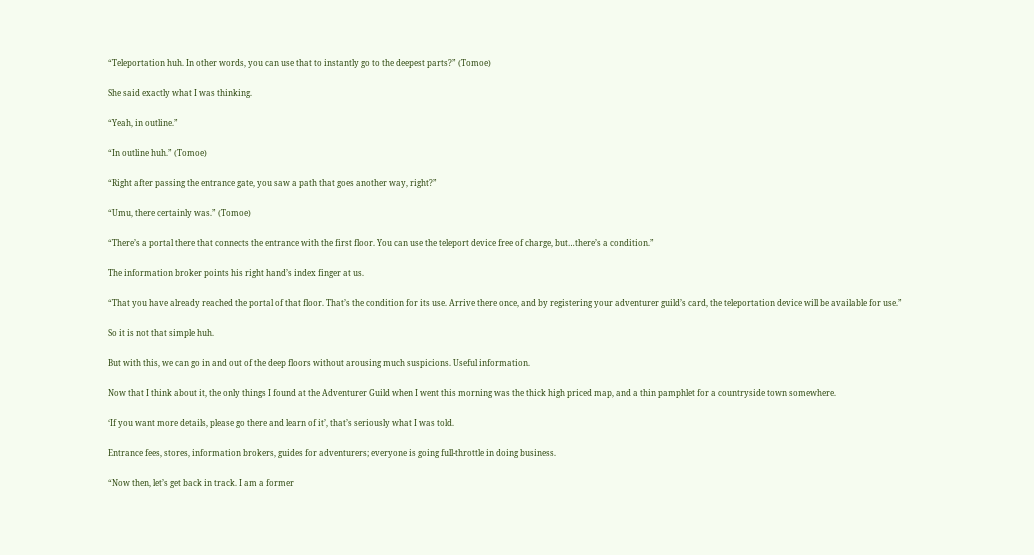“Teleportation huh. In other words, you can use that to instantly go to the deepest parts?” (Tomoe)

She said exactly what I was thinking.

“Yeah, in outline.”

“In outline huh.” (Tomoe)

“Right after passing the entrance gate, you saw a path that goes another way, right?”

“Umu, there certainly was.” (Tomoe)

“There’s a portal there that connects the entrance with the first floor. You can use the teleport device free of charge, but…there’s a condition.”

The information broker points his right hand’s index finger at us.

“That you have already reached the portal of that floor. That’s the condition for its use. Arrive there once, and by registering your adventurer guild’s card, the teleportation device will be available for use.”

So it is not that simple huh.

But with this, we can go in and out of the deep floors without arousing much suspicions. Useful information.

Now that I think about it, the only things I found at the Adventurer Guild when I went this morning was the thick high priced map, and a thin pamphlet for a countryside town somewhere.

‘If you want more details, please go there and learn of it’, that’s seriously what I was told.

Entrance fees, stores, information brokers, guides for adventurers; everyone is going full-throttle in doing business.

“Now then, let’s get back in track. I am a former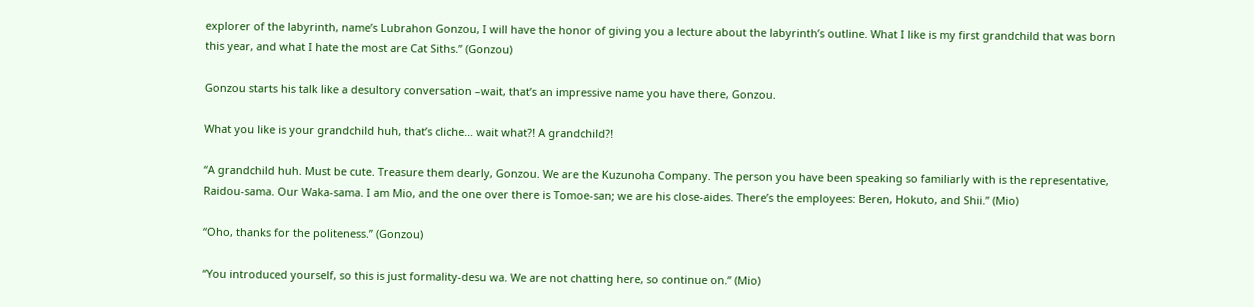explorer of the labyrinth, name’s Lubrahon Gonzou, I will have the honor of giving you a lecture about the labyrinth’s outline. What I like is my first grandchild that was born this year, and what I hate the most are Cat Siths.” (Gonzou)

Gonzou starts his talk like a desultory conversation –wait, that’s an impressive name you have there, Gonzou.

What you like is your grandchild huh, that’s cliche… wait what?! A grandchild?!

“A grandchild huh. Must be cute. Treasure them dearly, Gonzou. We are the Kuzunoha Company. The person you have been speaking so familiarly with is the representative, Raidou-sama. Our Waka-sama. I am Mio, and the one over there is Tomoe-san; we are his close-aides. There’s the employees: Beren, Hokuto, and Shii.” (Mio)

“Oho, thanks for the politeness.” (Gonzou)

“You introduced yourself, so this is just formality-desu wa. We are not chatting here, so continue on.” (Mio)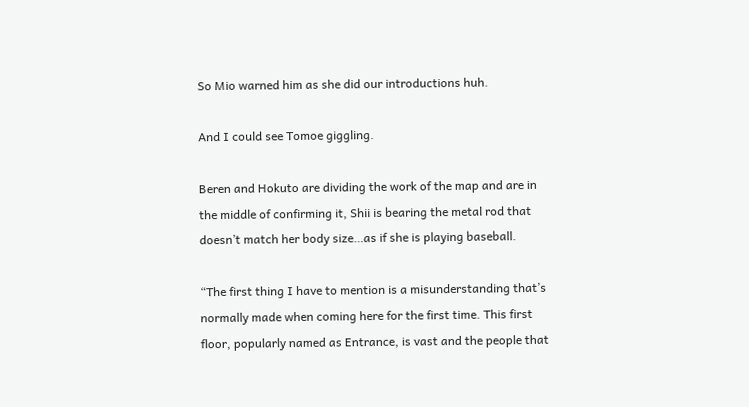So Mio warned him as she did our introductions huh.

And I could see Tomoe giggling.

Beren and Hokuto are dividing the work of the map and are in the middle of confirming it, Shii is bearing the metal rod that doesn’t match her body size…as if she is playing baseball.

“The first thing I have to mention is a misunderstanding that’s normally made when coming here for the first time. This first floor, popularly named as Entrance, is vast and the people that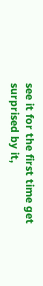see it for the first time get surprised by it,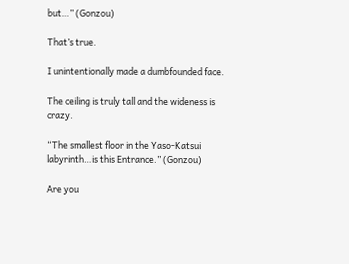but…” (Gonzou)

That’s true.

I unintentionally made a dumbfounded face.

The ceiling is truly tall and the wideness is crazy.

“The smallest floor in the Yaso-Katsui labyrinth…is this Entrance.” (Gonzou)

Are you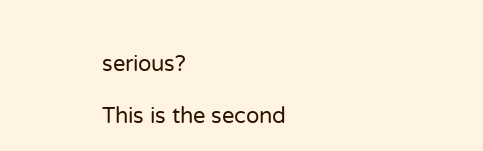serious?

This is the second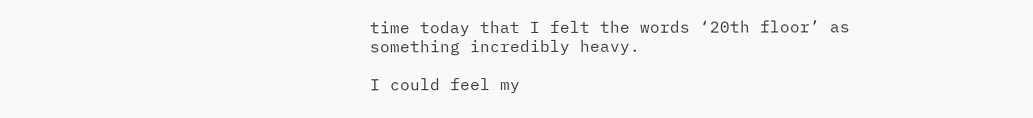time today that I felt the words ‘20th floor’ as something incredibly heavy.

I could feel my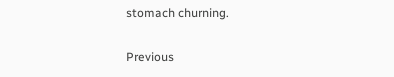stomach churning.

Previous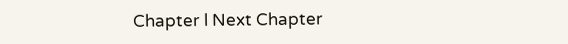Chapter l Next Chapter